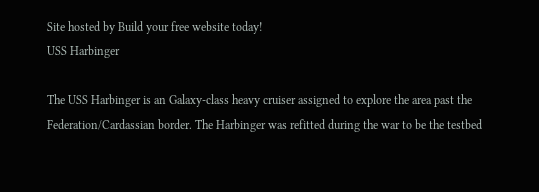Site hosted by Build your free website today!
USS Harbinger

The USS Harbinger is an Galaxy-class heavy cruiser assigned to explore the area past the Federation/Cardassian border. The Harbinger was refitted during the war to be the testbed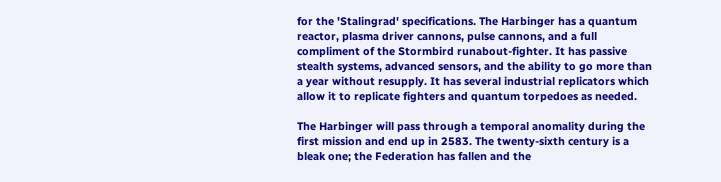for the 'Stalingrad' specifications. The Harbinger has a quantum reactor, plasma driver cannons, pulse cannons, and a full compliment of the Stormbird runabout-fighter. It has passive stealth systems, advanced sensors, and the ability to go more than a year without resupply. It has several industrial replicators which allow it to replicate fighters and quantum torpedoes as needed.

The Harbinger will pass through a temporal anomality during the first mission and end up in 2583. The twenty-sixth century is a bleak one; the Federation has fallen and the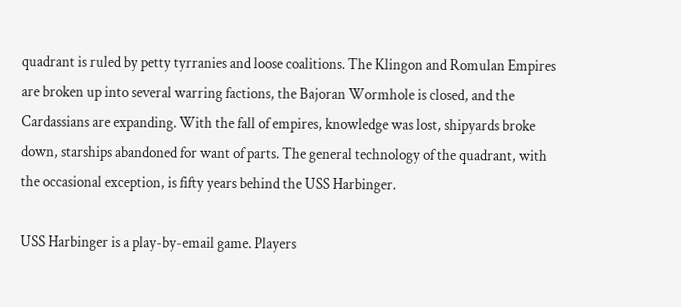quadrant is ruled by petty tyrranies and loose coalitions. The Klingon and Romulan Empires are broken up into several warring factions, the Bajoran Wormhole is closed, and the Cardassians are expanding. With the fall of empires, knowledge was lost, shipyards broke down, starships abandoned for want of parts. The general technology of the quadrant, with the occasional exception, is fifty years behind the USS Harbinger.

USS Harbinger is a play-by-email game. Players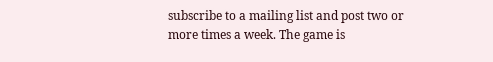subscribe to a mailing list and post two or more times a week. The game is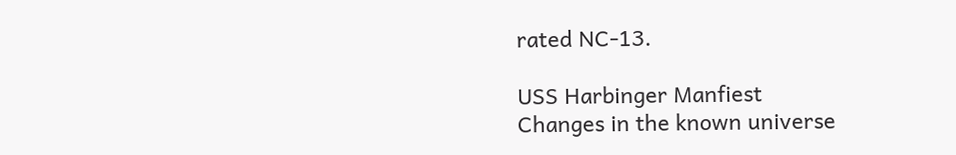rated NC-13.

USS Harbinger Manfiest
Changes in the known universe